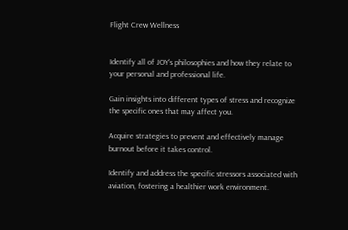Flight Crew Wellness


Identify all of JOY’s philosophies and how they relate to your personal and professional life.

Gain insights into different types of stress and recognize the specific ones that may affect you.

Acquire strategies to prevent and effectively manage burnout before it takes control.

Identify and address the specific stressors associated with aviation, fostering a healthier work environment.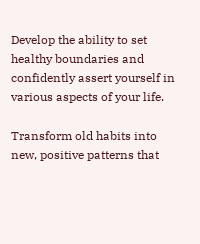Develop the ability to set healthy boundaries and confidently assert yourself in various aspects of your life.

Transform old habits into new, positive patterns that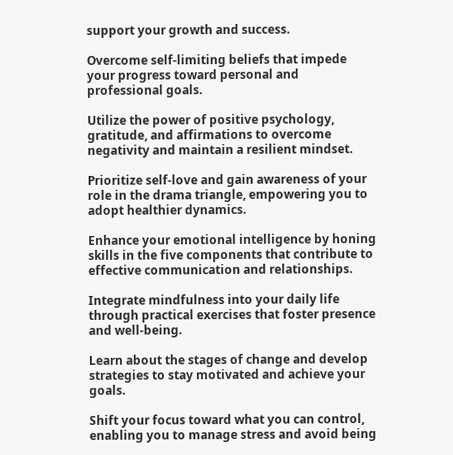support your growth and success.

Overcome self-limiting beliefs that impede your progress toward personal and professional goals.

Utilize the power of positive psychology, gratitude, and affirmations to overcome negativity and maintain a resilient mindset.

Prioritize self-love and gain awareness of your role in the drama triangle, empowering you to adopt healthier dynamics.

Enhance your emotional intelligence by honing skills in the five components that contribute to effective communication and relationships.

Integrate mindfulness into your daily life through practical exercises that foster presence and well-being.

Learn about the stages of change and develop strategies to stay motivated and achieve your goals.

Shift your focus toward what you can control, enabling you to manage stress and avoid being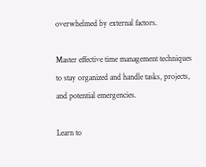overwhelmed by external factors.

Master effective time management techniques to stay organized and handle tasks, projects, and potential emergencies.

Learn to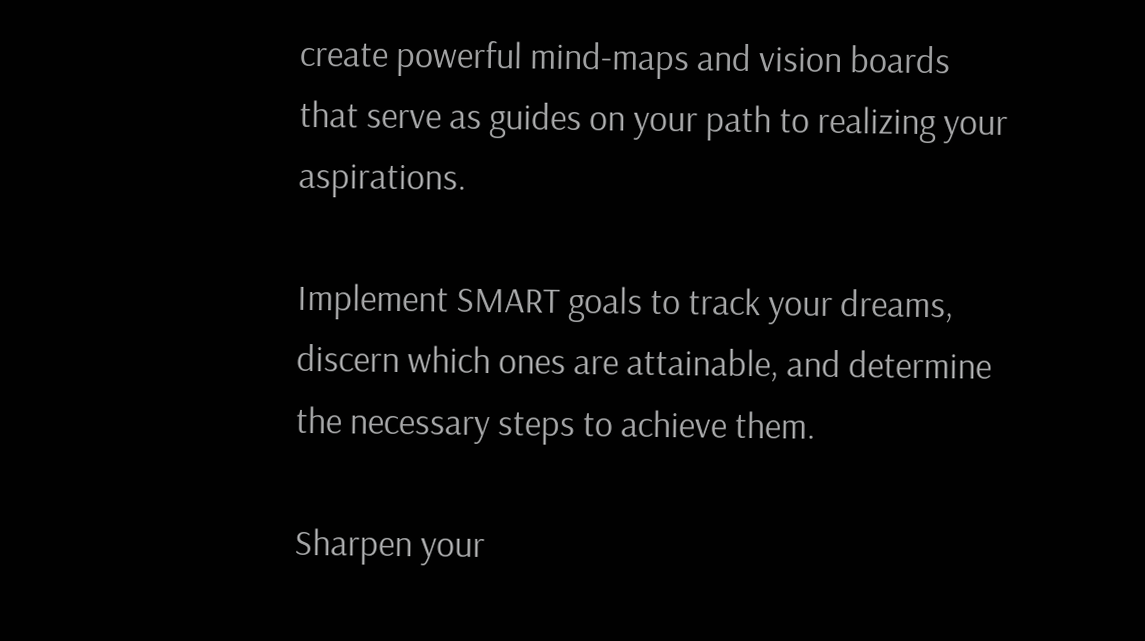create powerful mind-maps and vision boards that serve as guides on your path to realizing your aspirations.

Implement SMART goals to track your dreams, discern which ones are attainable, and determine the necessary steps to achieve them.

Sharpen your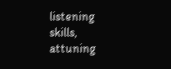listening skills, attuning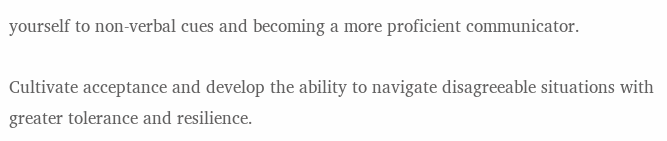yourself to non-verbal cues and becoming a more proficient communicator.

Cultivate acceptance and develop the ability to navigate disagreeable situations with greater tolerance and resilience.